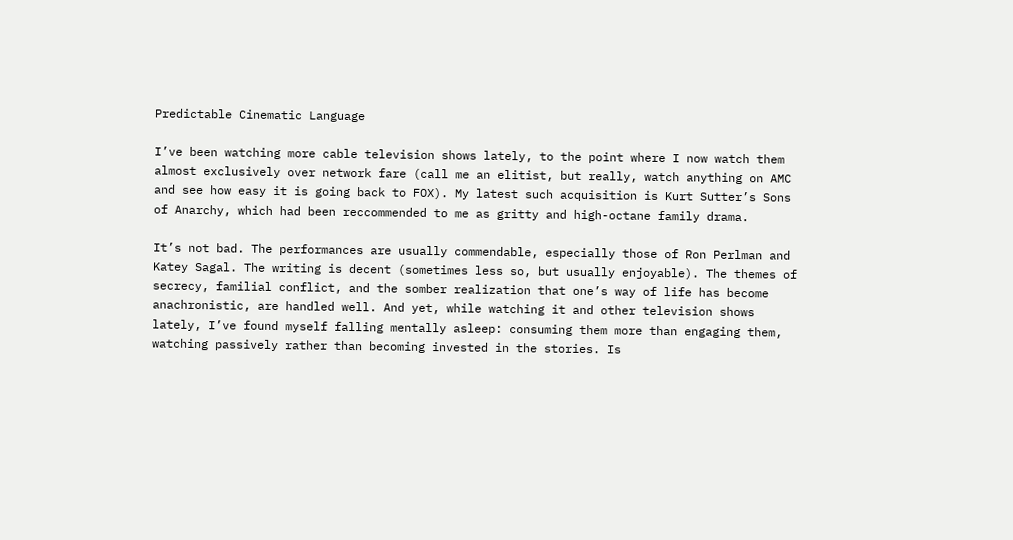Predictable Cinematic Language

I’ve been watching more cable television shows lately, to the point where I now watch them almost exclusively over network fare (call me an elitist, but really, watch anything on AMC and see how easy it is going back to FOX). My latest such acquisition is Kurt Sutter’s Sons of Anarchy, which had been reccommended to me as gritty and high-octane family drama.

It’s not bad. The performances are usually commendable, especially those of Ron Perlman and Katey Sagal. The writing is decent (sometimes less so, but usually enjoyable). The themes of secrecy, familial conflict, and the somber realization that one’s way of life has become anachronistic, are handled well. And yet, while watching it and other television shows lately, I’ve found myself falling mentally asleep: consuming them more than engaging them, watching passively rather than becoming invested in the stories. Is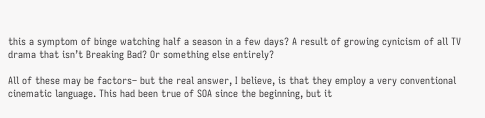this a symptom of binge watching half a season in a few days? A result of growing cynicism of all TV drama that isn’t Breaking Bad? Or something else entirely?

All of these may be factors– but the real answer, I believe, is that they employ a very conventional cinematic language. This had been true of SOA since the beginning, but it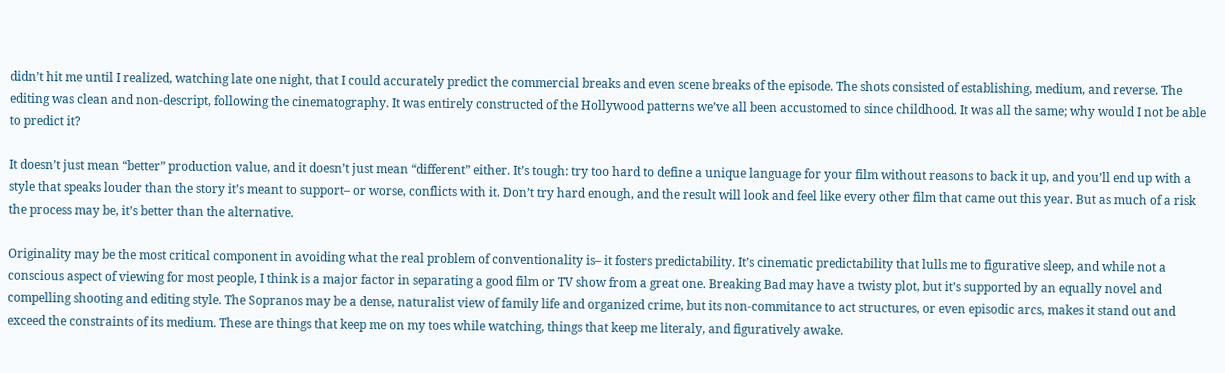didn’t hit me until I realized, watching late one night, that I could accurately predict the commercial breaks and even scene breaks of the episode. The shots consisted of establishing, medium, and reverse. The editing was clean and non-descript, following the cinematography. It was entirely constructed of the Hollywood patterns we’ve all been accustomed to since childhood. It was all the same; why would I not be able to predict it?

It doesn’t just mean “better” production value, and it doesn’t just mean “different” either. It’s tough: try too hard to define a unique language for your film without reasons to back it up, and you’ll end up with a style that speaks louder than the story it’s meant to support– or worse, conflicts with it. Don’t try hard enough, and the result will look and feel like every other film that came out this year. But as much of a risk the process may be, it’s better than the alternative.

Originality may be the most critical component in avoiding what the real problem of conventionality is– it fosters predictability. It’s cinematic predictability that lulls me to figurative sleep, and while not a conscious aspect of viewing for most people, I think is a major factor in separating a good film or TV show from a great one. Breaking Bad may have a twisty plot, but it’s supported by an equally novel and compelling shooting and editing style. The Sopranos may be a dense, naturalist view of family life and organized crime, but its non-commitance to act structures, or even episodic arcs, makes it stand out and exceed the constraints of its medium. These are things that keep me on my toes while watching, things that keep me literaly, and figuratively awake.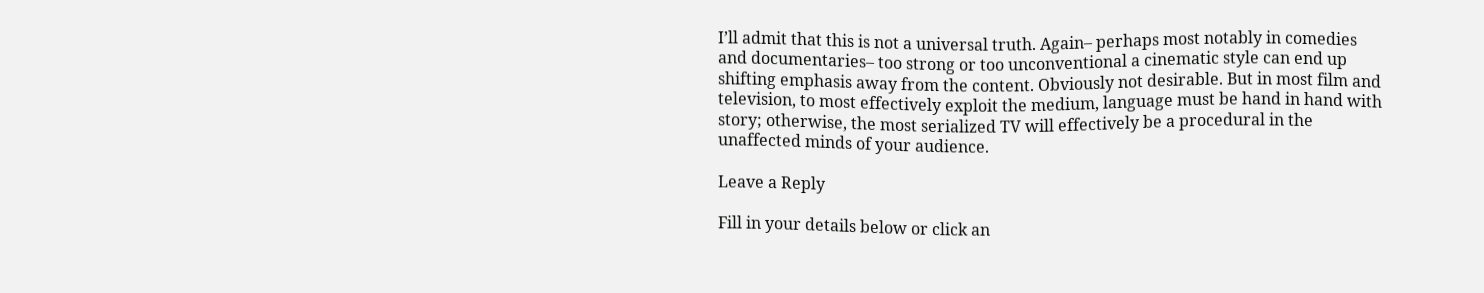I’ll admit that this is not a universal truth. Again– perhaps most notably in comedies and documentaries– too strong or too unconventional a cinematic style can end up shifting emphasis away from the content. Obviously not desirable. But in most film and television, to most effectively exploit the medium, language must be hand in hand with story; otherwise, the most serialized TV will effectively be a procedural in the unaffected minds of your audience.

Leave a Reply

Fill in your details below or click an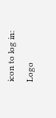icon to log in: Logo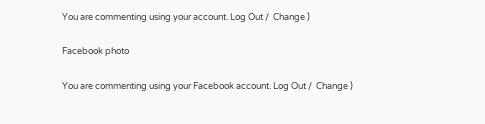You are commenting using your account. Log Out /  Change )

Facebook photo

You are commenting using your Facebook account. Log Out /  Change )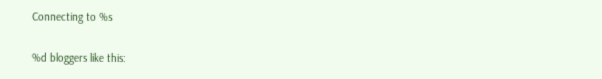Connecting to %s

%d bloggers like this: